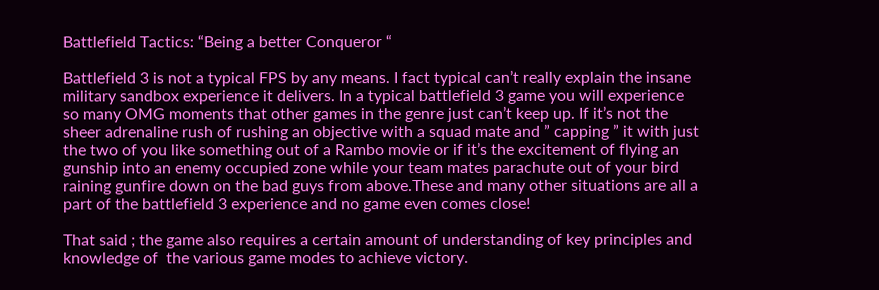Battlefield Tactics: “Being a better Conqueror “

Battlefield 3 is not a typical FPS by any means. I fact typical can’t really explain the insane military sandbox experience it delivers. In a typical battlefield 3 game you will experience so many OMG moments that other games in the genre just can’t keep up. If it’s not the sheer adrenaline rush of rushing an objective with a squad mate and ” capping ” it with just the two of you like something out of a Rambo movie or if it’s the excitement of flying an  gunship into an enemy occupied zone while your team mates parachute out of your bird raining gunfire down on the bad guys from above.These and many other situations are all a part of the battlefield 3 experience and no game even comes close!

That said ; the game also requires a certain amount of understanding of key principles and knowledge of  the various game modes to achieve victory.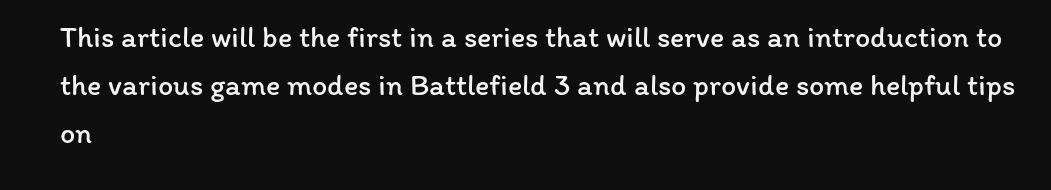This article will be the first in a series that will serve as an introduction to the various game modes in Battlefield 3 and also provide some helpful tips on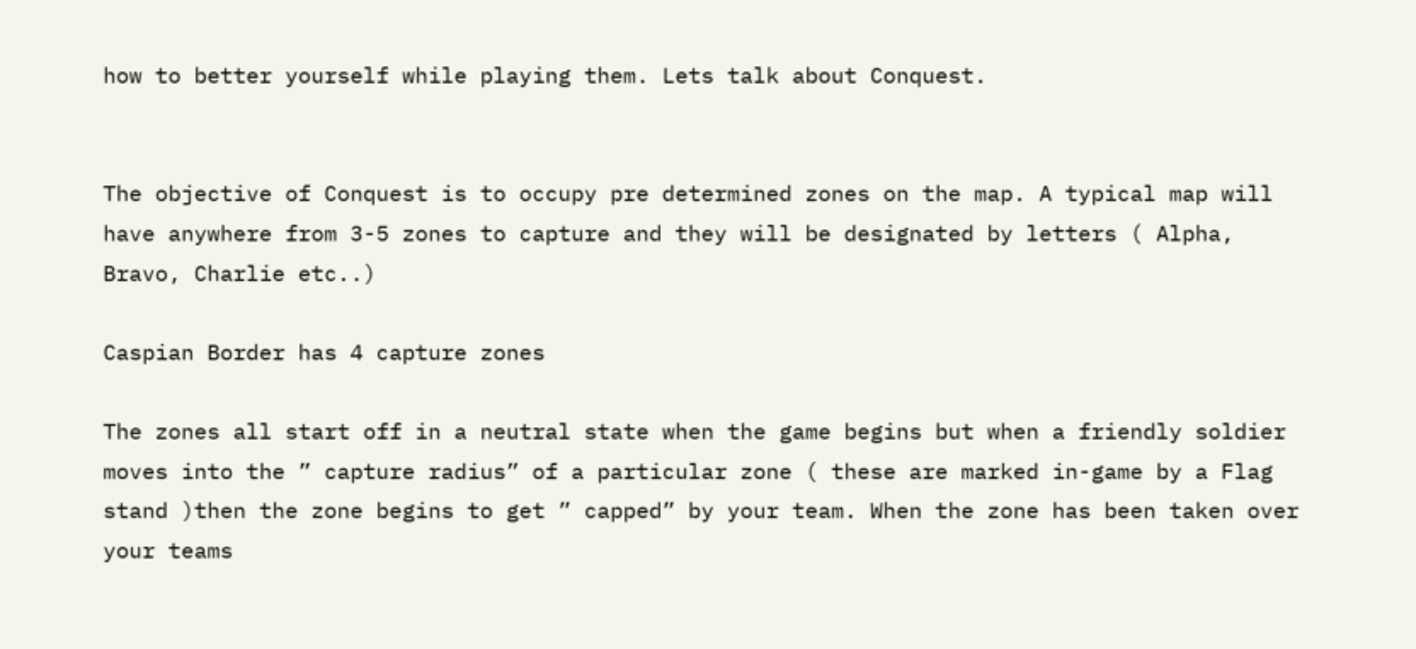how to better yourself while playing them. Lets talk about Conquest.


The objective of Conquest is to occupy pre determined zones on the map. A typical map will have anywhere from 3-5 zones to capture and they will be designated by letters ( Alpha, Bravo, Charlie etc..)

Caspian Border has 4 capture zones

The zones all start off in a neutral state when the game begins but when a friendly soldier moves into the ” capture radius” of a particular zone ( these are marked in-game by a Flag stand )then the zone begins to get ” capped” by your team. When the zone has been taken over your teams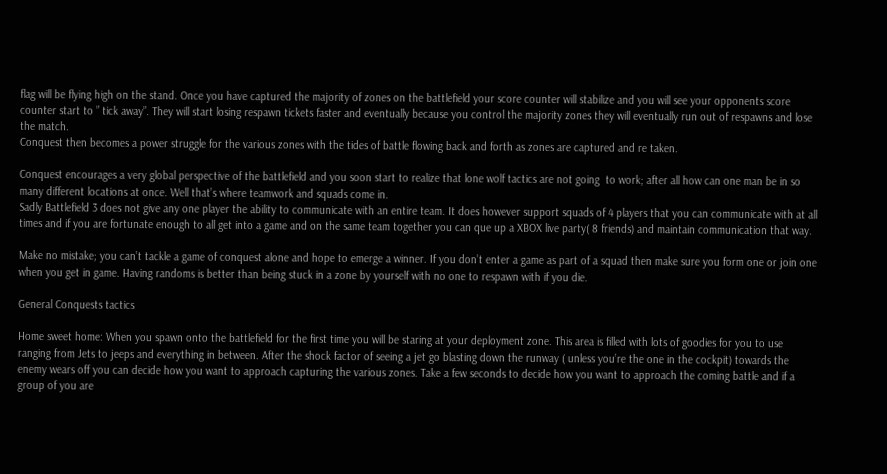flag will be flying high on the stand. Once you have captured the majority of zones on the battlefield your score counter will stabilize and you will see your opponents score counter start to ” tick away”. They will start losing respawn tickets faster and eventually because you control the majority zones they will eventually run out of respawns and lose the match.
Conquest then becomes a power struggle for the various zones with the tides of battle flowing back and forth as zones are captured and re taken.

Conquest encourages a very global perspective of the battlefield and you soon start to realize that lone wolf tactics are not going  to work; after all how can one man be in so many different locations at once. Well that’s where teamwork and squads come in.
Sadly Battlefield 3 does not give any one player the ability to communicate with an entire team. It does however support squads of 4 players that you can communicate with at all times and if you are fortunate enough to all get into a game and on the same team together you can que up a XBOX live party( 8 friends) and maintain communication that way.

Make no mistake; you can’t tackle a game of conquest alone and hope to emerge a winner. If you don’t enter a game as part of a squad then make sure you form one or join one when you get in game. Having randoms is better than being stuck in a zone by yourself with no one to respawn with if you die.

General Conquests tactics

Home sweet home: When you spawn onto the battlefield for the first time you will be staring at your deployment zone. This area is filled with lots of goodies for you to use ranging from Jets to jeeps and everything in between. After the shock factor of seeing a jet go blasting down the runway ( unless you’re the one in the cockpit) towards the enemy wears off you can decide how you want to approach capturing the various zones. Take a few seconds to decide how you want to approach the coming battle and if a group of you are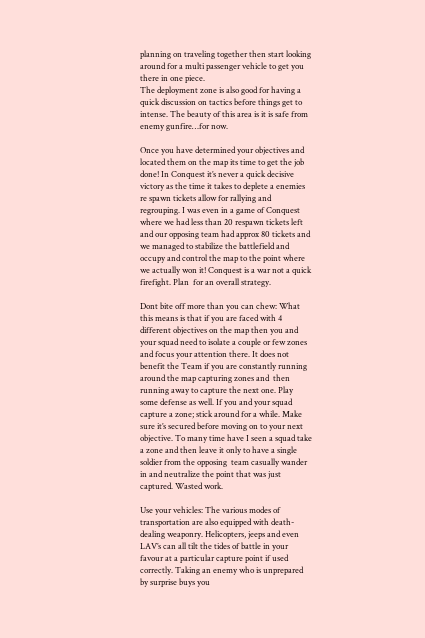planning on traveling together then start looking around for a multi passenger vehicle to get you there in one piece.
The deployment zone is also good for having a quick discussion on tactics before things get to intense. The beauty of this area is it is safe from enemy gunfire…for now.

Once you have determined your objectives and located them on the map its time to get the job done! In Conquest it’s never a quick decisive victory as the time it takes to deplete a enemies re spawn tickets allow for rallying and regrouping. I was even in a game of Conquest where we had less than 20 respawn tickets left and our opposing team had approx 80 tickets and we managed to stabilize the battlefield and occupy and control the map to the point where we actually won it! Conquest is a war not a quick firefight. Plan  for an overall strategy.

Dont bite off more than you can chew: What  this means is that if you are faced with 4 different objectives on the map then you and your squad need to isolate a couple or few zones and focus your attention there. It does not benefit the Team if you are constantly running around the map capturing zones and  then running away to capture the next one. Play some defense as well. If you and your squad capture a zone; stick around for a while. Make sure it’s secured before moving on to your next objective. To many time have I seen a squad take a zone and then leave it only to have a single soldier from the opposing  team casually wander in and neutralize the point that was just captured. Wasted work.

Use your vehicles: The various modes of transportation are also equipped with death-dealing weaponry. Helicopters, jeeps and even LAV’s can all tilt the tides of battle in your favour at a particular capture point if used correctly. Taking an enemy who is unprepared by surprise buys you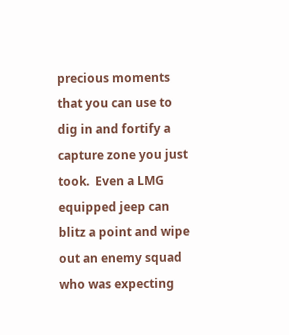precious moments that you can use to dig in and fortify a capture zone you just took.  Even a LMG equipped jeep can blitz a point and wipe out an enemy squad who was expecting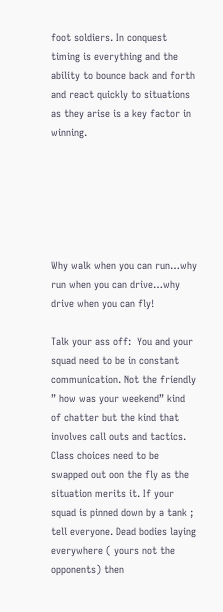foot soldiers. In conquest timing is everything and the ability to bounce back and forth and react quickly to situations as they arise is a key factor in winning.






Why walk when you can run…why run when you can drive…why drive when you can fly!

Talk your ass off:  You and your squad need to be in constant communication. Not the friendly ” how was your weekend” kind of chatter but the kind that involves call outs and tactics. Class choices need to be swapped out oon the fly as the situation merits it. If your squad is pinned down by a tank ; tell everyone. Dead bodies laying everywhere ( yours not the opponents) then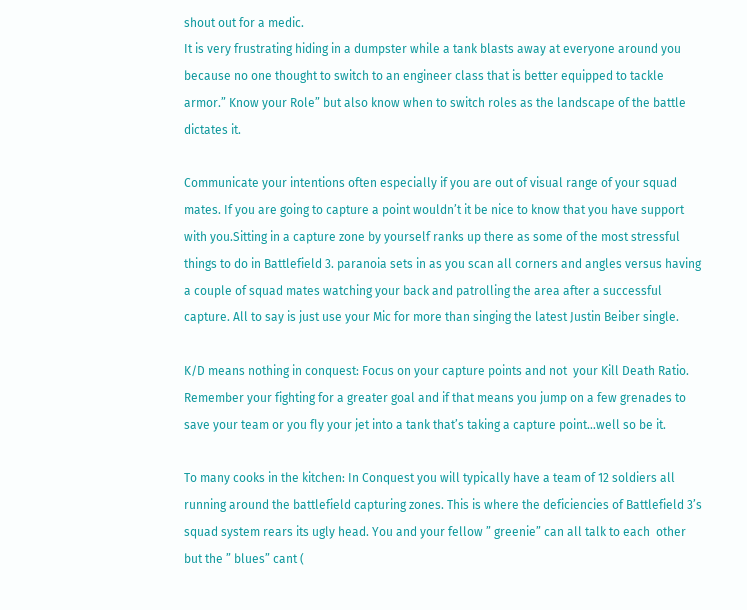shout out for a medic.
It is very frustrating hiding in a dumpster while a tank blasts away at everyone around you because no one thought to switch to an engineer class that is better equipped to tackle armor.” Know your Role” but also know when to switch roles as the landscape of the battle dictates it.

Communicate your intentions often especially if you are out of visual range of your squad mates. If you are going to capture a point wouldn’t it be nice to know that you have support with you.Sitting in a capture zone by yourself ranks up there as some of the most stressful things to do in Battlefield 3. paranoia sets in as you scan all corners and angles versus having a couple of squad mates watching your back and patrolling the area after a successful capture. All to say is just use your Mic for more than singing the latest Justin Beiber single.

K/D means nothing in conquest: Focus on your capture points and not  your Kill Death Ratio. Remember your fighting for a greater goal and if that means you jump on a few grenades to save your team or you fly your jet into a tank that’s taking a capture point…well so be it.

To many cooks in the kitchen: In Conquest you will typically have a team of 12 soldiers all running around the battlefield capturing zones. This is where the deficiencies of Battlefield 3’s squad system rears its ugly head. You and your fellow ” greenie” can all talk to each  other but the ” blues” cant (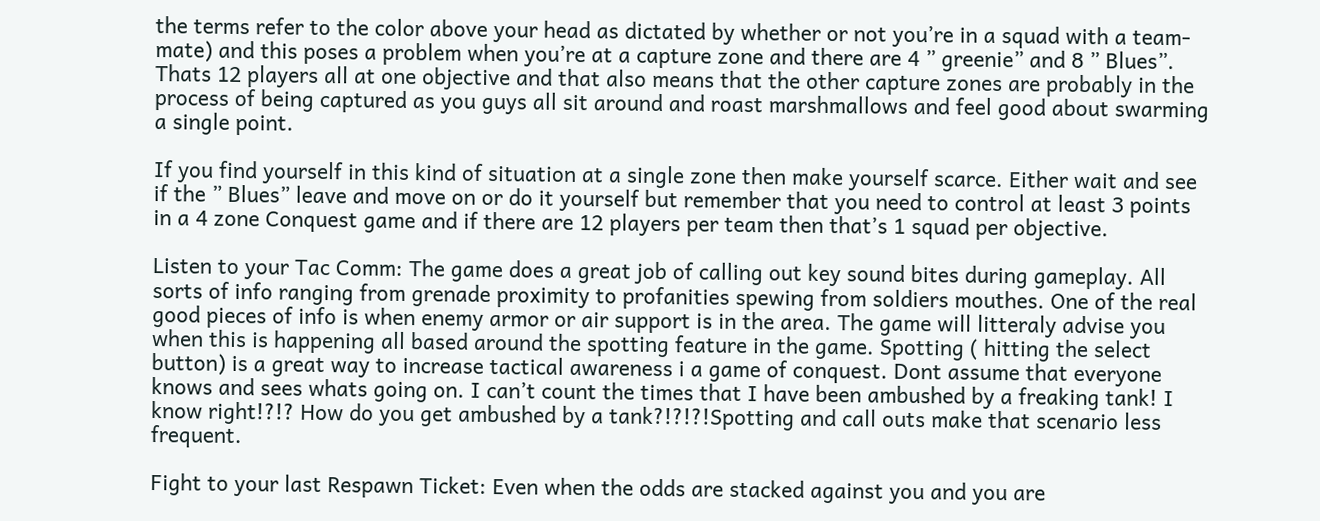the terms refer to the color above your head as dictated by whether or not you’re in a squad with a team-mate) and this poses a problem when you’re at a capture zone and there are 4 ” greenie” and 8 ” Blues”. Thats 12 players all at one objective and that also means that the other capture zones are probably in the process of being captured as you guys all sit around and roast marshmallows and feel good about swarming a single point.

If you find yourself in this kind of situation at a single zone then make yourself scarce. Either wait and see if the ” Blues” leave and move on or do it yourself but remember that you need to control at least 3 points in a 4 zone Conquest game and if there are 12 players per team then that’s 1 squad per objective.

Listen to your Tac Comm: The game does a great job of calling out key sound bites during gameplay. All sorts of info ranging from grenade proximity to profanities spewing from soldiers mouthes. One of the real good pieces of info is when enemy armor or air support is in the area. The game will litteraly advise you when this is happening all based around the spotting feature in the game. Spotting ( hitting the select button) is a great way to increase tactical awareness i a game of conquest. Dont assume that everyone knows and sees whats going on. I can’t count the times that I have been ambushed by a freaking tank! I know right!?!? How do you get ambushed by a tank?!?!?!Spotting and call outs make that scenario less frequent.

Fight to your last Respawn Ticket: Even when the odds are stacked against you and you are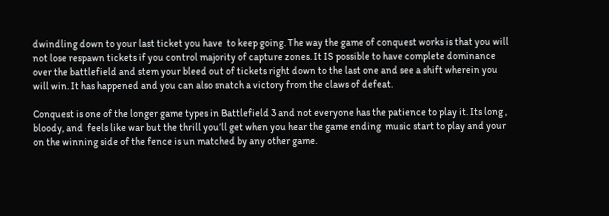dwindling down to your last ticket you have  to keep going. The way the game of conquest works is that you will not lose respawn tickets if you control majority of capture zones. It IS possible to have complete dominance over the battlefield and stem your bleed out of tickets right down to the last one and see a shift wherein you will win. It has happened and you can also snatch a victory from the claws of defeat.

Conquest is one of the longer game types in Battlefield 3 and not everyone has the patience to play it. Its long , bloody, and  feels like war but the thrill you’ll get when you hear the game ending  music start to play and your on the winning side of the fence is un matched by any other game.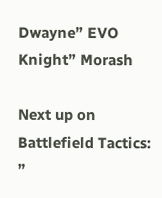Dwayne” EVO Knight” Morash

Next up on Battlefield Tactics: ”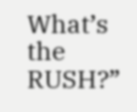What’s the RUSH?”